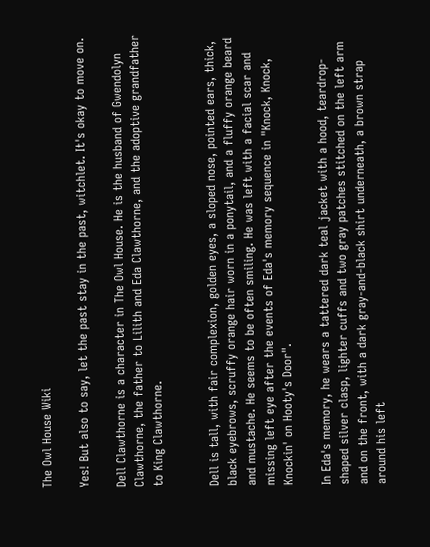The Owl House Wiki

Yes! But also to say, let the past stay in the past, witchlet. It's okay to move on.

Dell Clawthorne is a character in The Owl House. He is the husband of Gwendolyn Clawthorne, the father to Lilith and Eda Clawthorne, and the adoptive grandfather to King Clawthorne.


Dell is tall, with fair complexion, golden eyes, a sloped nose, pointed ears, thick, black eyebrows, scruffy orange hair worn in a ponytail, and a fluffy orange beard and mustache. He seems to be often smiling. He was left with a facial scar and missing left eye after the events of Eda's memory sequence in "Knock, Knock, Knockin' on Hooty's Door".

In Eda's memory, he wears a tattered dark teal jacket with a hood, teardrop-shaped silver clasp, lighter cuffs and two gray patches stitched on the left arm and on the front, with a dark gray-and-black shirt underneath, a brown strap around his left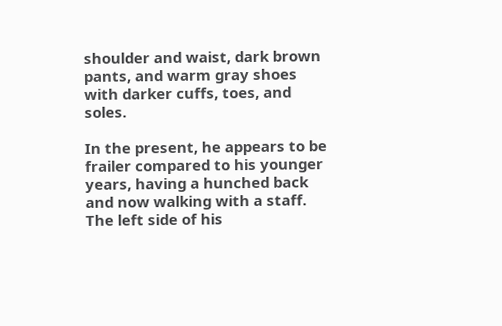shoulder and waist, dark brown pants, and warm gray shoes with darker cuffs, toes, and soles.

In the present, he appears to be frailer compared to his younger years, having a hunched back and now walking with a staff. The left side of his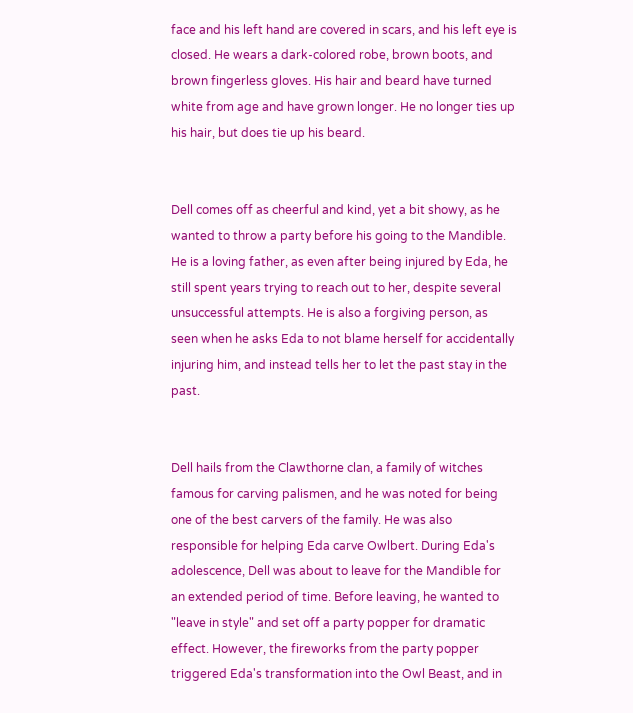face and his left hand are covered in scars, and his left eye is closed. He wears a dark-colored robe, brown boots, and brown fingerless gloves. His hair and beard have turned white from age and have grown longer. He no longer ties up his hair, but does tie up his beard.


Dell comes off as cheerful and kind, yet a bit showy, as he wanted to throw a party before his going to the Mandible. He is a loving father, as even after being injured by Eda, he still spent years trying to reach out to her, despite several unsuccessful attempts. He is also a forgiving person, as seen when he asks Eda to not blame herself for accidentally injuring him, and instead tells her to let the past stay in the past.


Dell hails from the Clawthorne clan, a family of witches famous for carving palismen, and he was noted for being one of the best carvers of the family. He was also responsible for helping Eda carve Owlbert. During Eda's adolescence, Dell was about to leave for the Mandible for an extended period of time. Before leaving, he wanted to "leave in style" and set off a party popper for dramatic effect. However, the fireworks from the party popper triggered Eda's transformation into the Owl Beast, and in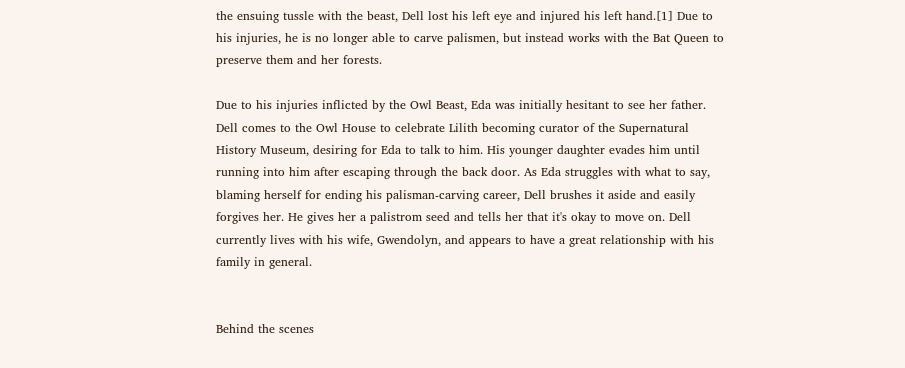the ensuing tussle with the beast, Dell lost his left eye and injured his left hand.[1] Due to his injuries, he is no longer able to carve palismen, but instead works with the Bat Queen to preserve them and her forests.

Due to his injuries inflicted by the Owl Beast, Eda was initially hesitant to see her father. Dell comes to the Owl House to celebrate Lilith becoming curator of the Supernatural History Museum, desiring for Eda to talk to him. His younger daughter evades him until running into him after escaping through the back door. As Eda struggles with what to say, blaming herself for ending his palisman-carving career, Dell brushes it aside and easily forgives her. He gives her a palistrom seed and tells her that it's okay to move on. Dell currently lives with his wife, Gwendolyn, and appears to have a great relationship with his family in general.


Behind the scenes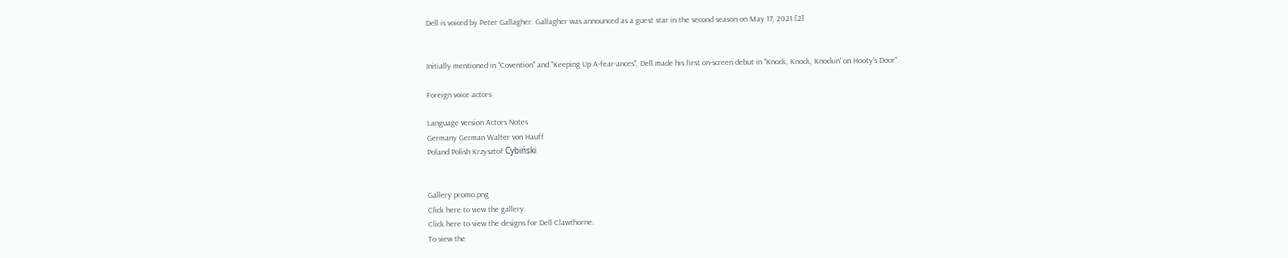Dell is voiced by Peter Gallagher. Gallagher was announced as a guest star in the second season on May 17, 2021.[2]


Initially mentioned in "Covention" and "Keeping Up A-fear-ances", Dell made his first on-screen debut in "Knock, Knock, Knockin' on Hooty's Door".

Foreign voice actors

Language version Actors Notes
Germany German Walter von Hauff
Poland Polish Krzysztof Cybiński


Gallery promo.png
Click here to view the gallery.
Click here to view the designs for Dell Clawthorne.
To view the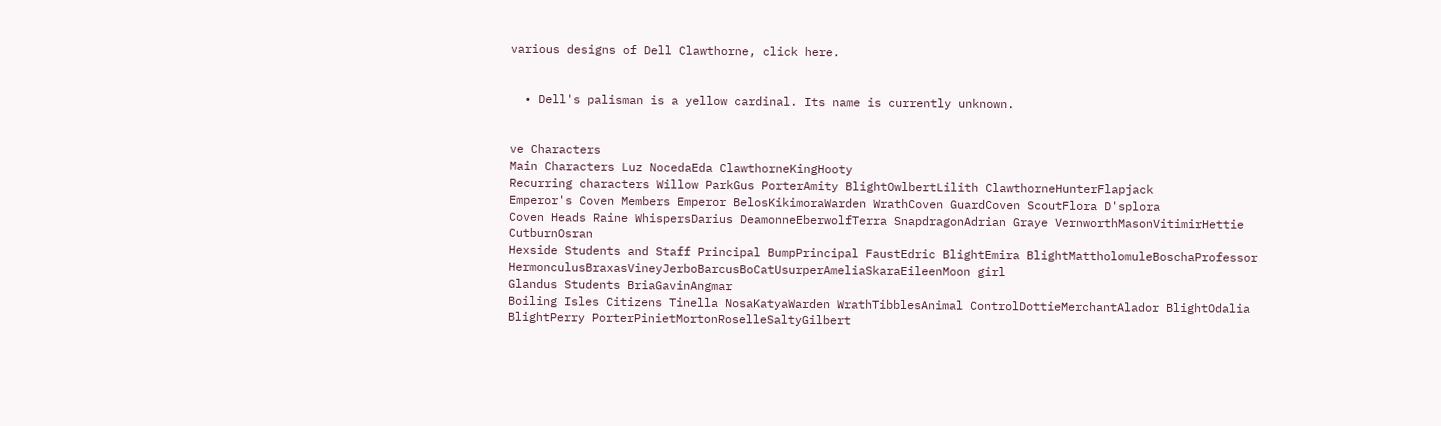various designs of Dell Clawthorne, click here.


  • Dell's palisman is a yellow cardinal. Its name is currently unknown.


ve Characters
Main Characters Luz NocedaEda ClawthorneKingHooty
Recurring characters Willow ParkGus PorterAmity BlightOwlbertLilith ClawthorneHunterFlapjack
Emperor's Coven Members Emperor BelosKikimoraWarden WrathCoven GuardCoven ScoutFlora D'splora
Coven Heads Raine WhispersDarius DeamonneEberwolfTerra SnapdragonAdrian Graye VernworthMasonVitimirHettie CutburnOsran
Hexside Students and Staff Principal BumpPrincipal FaustEdric BlightEmira BlightMattholomuleBoschaProfessor HermonculusBraxasVineyJerboBarcusBoCatUsurperAmeliaSkaraEileenMoon girl
Glandus Students BriaGavinAngmar
Boiling Isles Citizens Tinella NosaKatyaWarden WrathTibblesAnimal ControlDottieMerchantAlador BlightOdalia BlightPerry PorterPinietMortonRoselleSaltyGilbert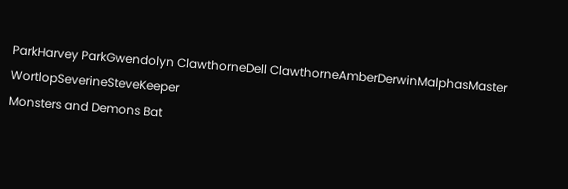ParkHarvey ParkGwendolyn ClawthorneDell ClawthorneAmberDerwinMalphasMaster WortlopSeverineSteveKeeper
Monsters and Demons Bat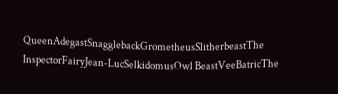QueenAdegastSnagglebackGrometheusSlitherbeastThe InspectorFairyJean-LucSelkidomusOwl BeastVeeBatricThe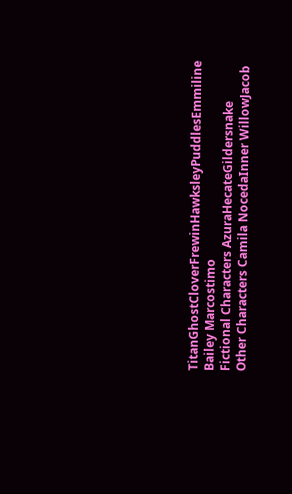TitanGhostCloverFrewinHawksleyPuddlesEmmiline Bailey Marcostimo
Fictional Characters AzuraHecateGildersnake
Other Characters Camila NocedaInner WillowJacob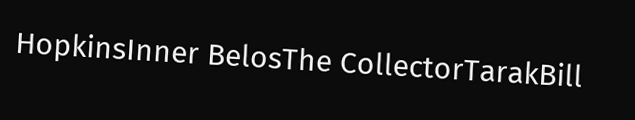HopkinsInner BelosThe CollectorTarakBill